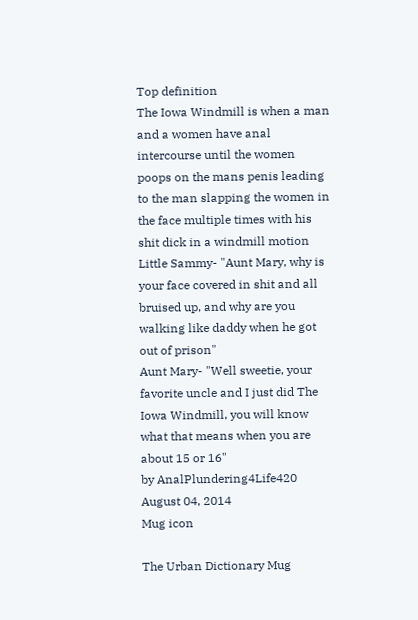Top definition
The Iowa Windmill is when a man and a women have anal intercourse until the women poops on the mans penis leading to the man slapping the women in the face multiple times with his shit dick in a windmill motion
Little Sammy- "Aunt Mary, why is your face covered in shit and all bruised up, and why are you walking like daddy when he got out of prison"
Aunt Mary- "Well sweetie, your favorite uncle and I just did The Iowa Windmill, you will know what that means when you are about 15 or 16"
by AnalPlundering4Life420 August 04, 2014
Mug icon

The Urban Dictionary Mug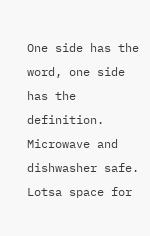One side has the word, one side has the definition. Microwave and dishwasher safe. Lotsa space for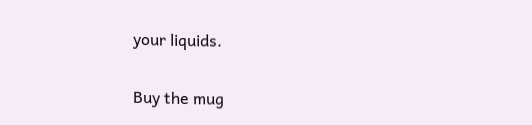your liquids.

Buy the mug